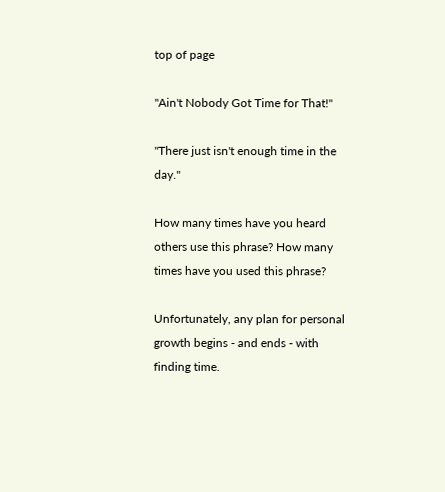top of page

"Ain't Nobody Got Time for That!"

"There just isn't enough time in the day."

How many times have you heard others use this phrase? How many times have you used this phrase?

Unfortunately, any plan for personal growth begins - and ends - with finding time.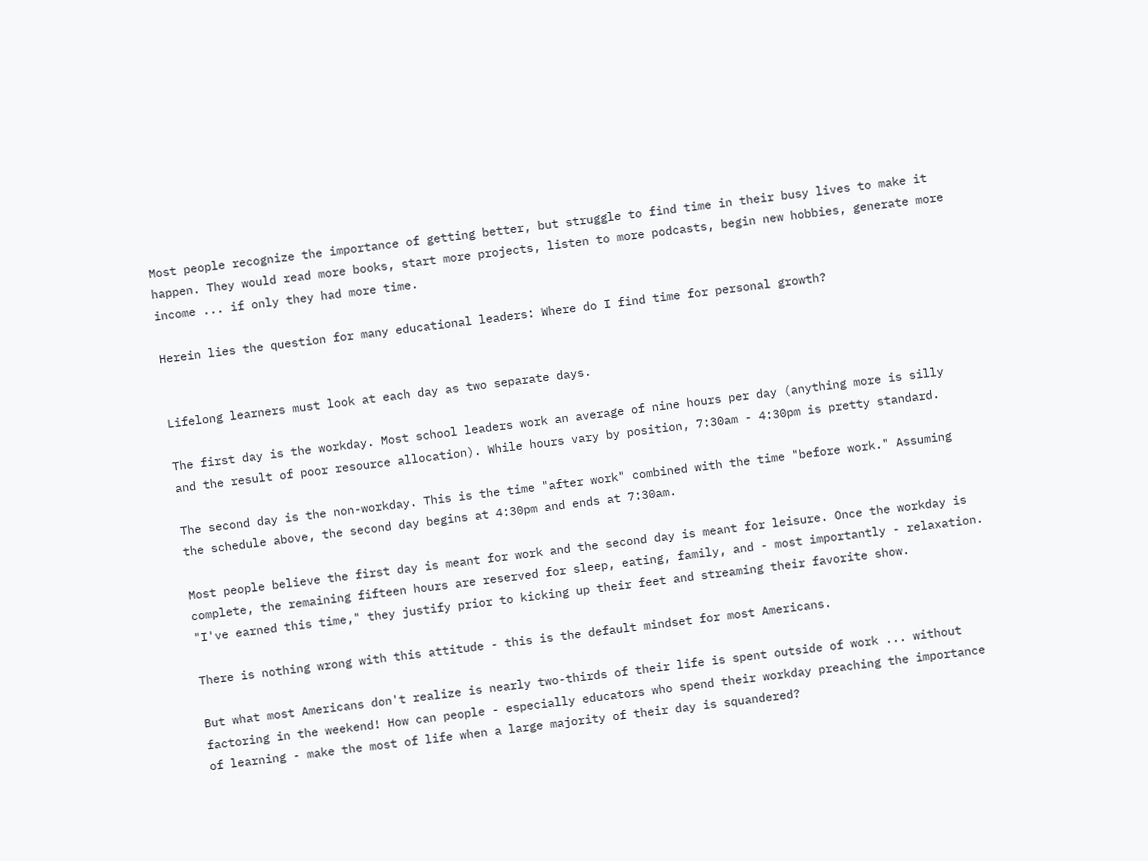Most people recognize the importance of getting better, but struggle to find time in their busy lives to make it happen. They would read more books, start more projects, listen to more podcasts, begin new hobbies, generate more income ... if only they had more time.

Herein lies the question for many educational leaders: Where do I find time for personal growth?


Lifelong learners must look at each day as two separate days.

The first day is the workday. Most school leaders work an average of nine hours per day (anything more is silly and the result of poor resource allocation). While hours vary by position, 7:30am - 4:30pm is pretty standard.

The second day is the non-workday. This is the time "after work" combined with the time "before work." Assuming the schedule above, the second day begins at 4:30pm and ends at 7:30am.

Most people believe the first day is meant for work and the second day is meant for leisure. Once the workday is complete, the remaining fifteen hours are reserved for sleep, eating, family, and - most importantly - relaxation. "I've earned this time," they justify prior to kicking up their feet and streaming their favorite show.

There is nothing wrong with this attitude - this is the default mindset for most Americans.

But what most Americans don't realize is nearly two-thirds of their life is spent outside of work ... without factoring in the weekend! How can people - especially educators who spend their workday preaching the importance of learning - make the most of life when a large majority of their day is squandered?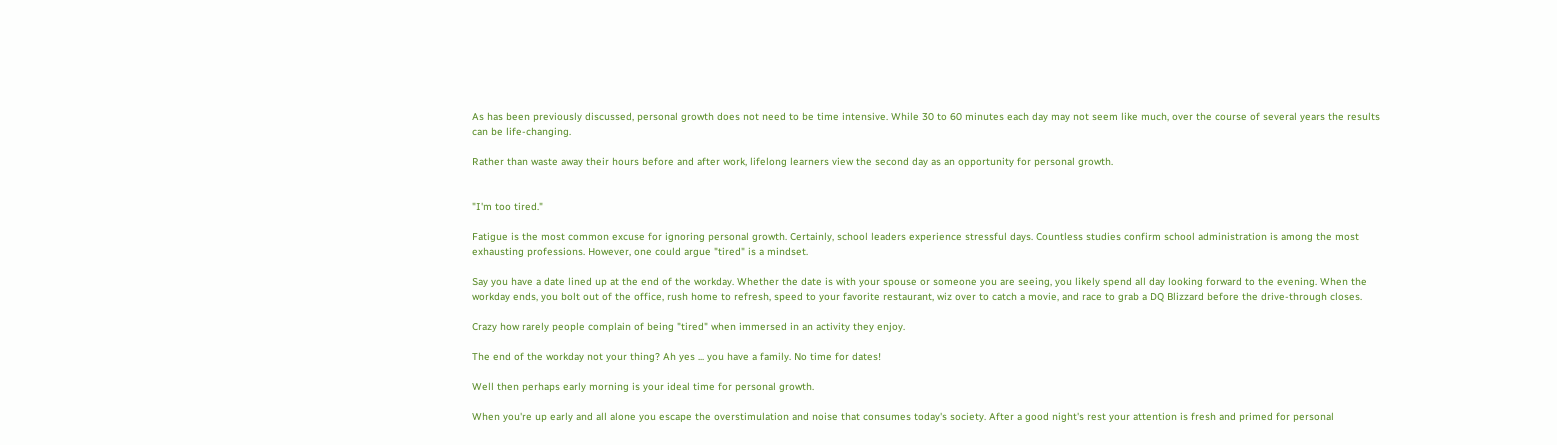As has been previously discussed, personal growth does not need to be time intensive. While 30 to 60 minutes each day may not seem like much, over the course of several years the results can be life-changing.

Rather than waste away their hours before and after work, lifelong learners view the second day as an opportunity for personal growth.


"I'm too tired."

Fatigue is the most common excuse for ignoring personal growth. Certainly, school leaders experience stressful days. Countless studies confirm school administration is among the most exhausting professions. However, one could argue "tired" is a mindset.

Say you have a date lined up at the end of the workday. Whether the date is with your spouse or someone you are seeing, you likely spend all day looking forward to the evening. When the workday ends, you bolt out of the office, rush home to refresh, speed to your favorite restaurant, wiz over to catch a movie, and race to grab a DQ Blizzard before the drive-through closes.

Crazy how rarely people complain of being "tired" when immersed in an activity they enjoy.

The end of the workday not your thing? Ah yes ... you have a family. No time for dates!

Well then perhaps early morning is your ideal time for personal growth.

When you're up early and all alone you escape the overstimulation and noise that consumes today's society. After a good night's rest your attention is fresh and primed for personal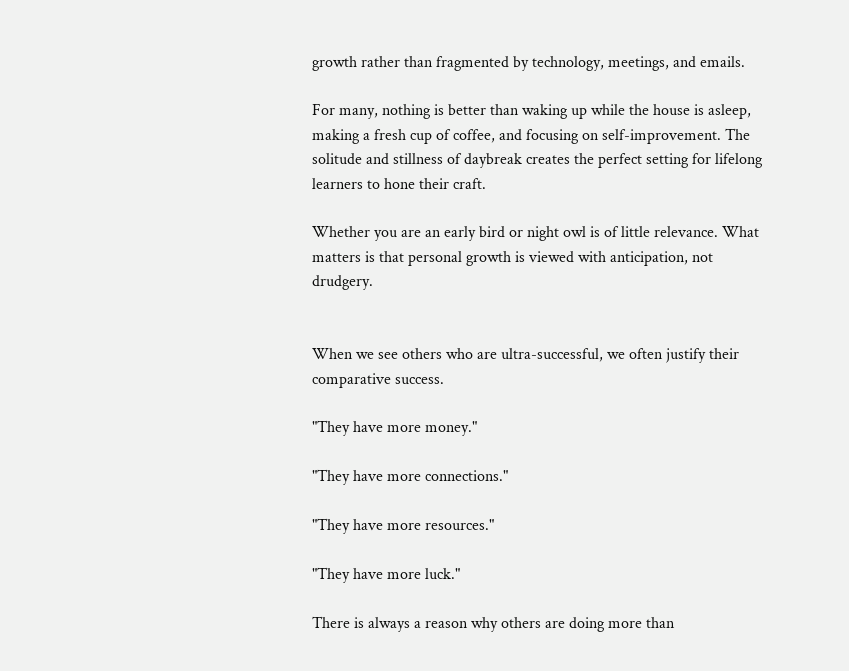growth rather than fragmented by technology, meetings, and emails.

For many, nothing is better than waking up while the house is asleep, making a fresh cup of coffee, and focusing on self-improvement. The solitude and stillness of daybreak creates the perfect setting for lifelong learners to hone their craft.

Whether you are an early bird or night owl is of little relevance. What matters is that personal growth is viewed with anticipation, not drudgery.


When we see others who are ultra-successful, we often justify their comparative success.

"They have more money."

"They have more connections."

"They have more resources."

"They have more luck."

There is always a reason why others are doing more than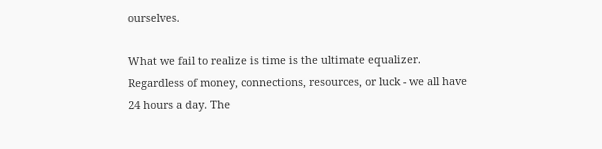ourselves.

What we fail to realize is time is the ultimate equalizer. Regardless of money, connections, resources, or luck - we all have 24 hours a day. The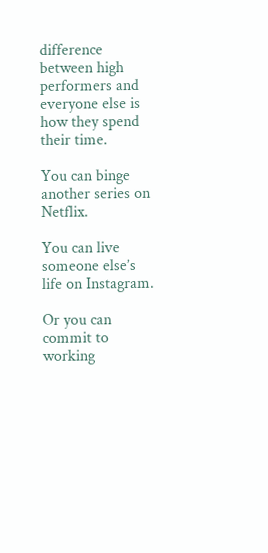difference between high performers and everyone else is how they spend their time.

You can binge another series on Netflix.

You can live someone else’s life on Instagram.

Or you can commit to working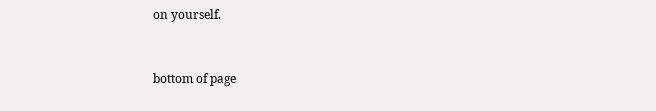on yourself.



bottom of page